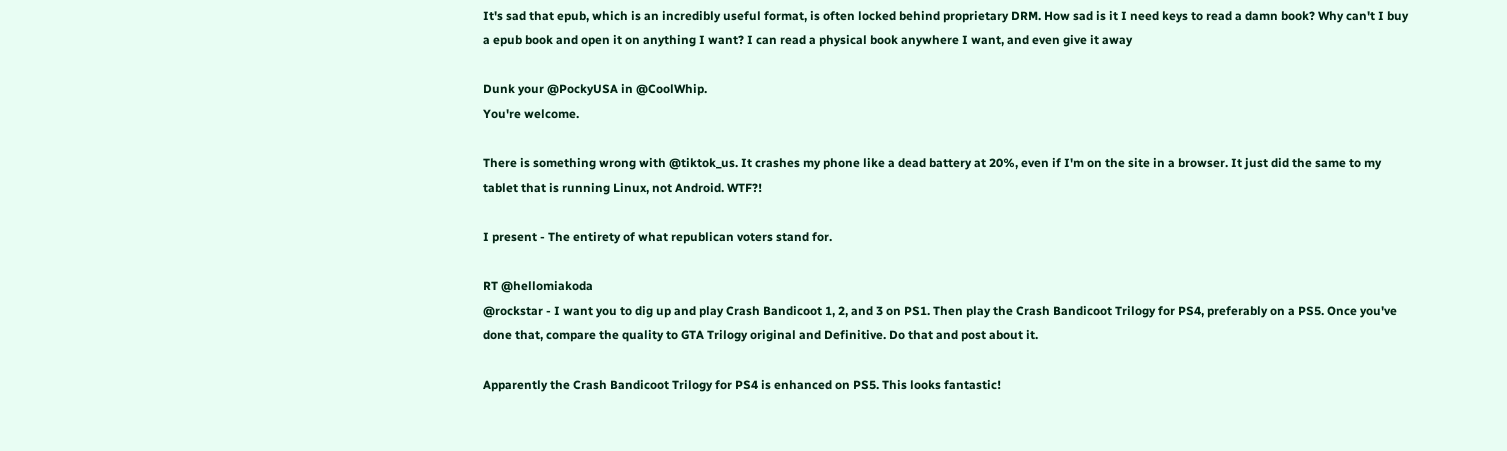It's sad that epub, which is an incredibly useful format, is often locked behind proprietary DRM. How sad is it I need keys to read a damn book? Why can't I buy a epub book and open it on anything I want? I can read a physical book anywhere I want, and even give it away

Dunk your @PockyUSA in @CoolWhip.
You're welcome.

There is something wrong with @tiktok_us. It crashes my phone like a dead battery at 20%, even if I'm on the site in a browser. It just did the same to my tablet that is running Linux, not Android. WTF?!

I present - The entirety of what republican voters stand for.

RT @hellomiakoda
@rockstar - I want you to dig up and play Crash Bandicoot 1, 2, and 3 on PS1. Then play the Crash Bandicoot Trilogy for PS4, preferably on a PS5. Once you've done that, compare the quality to GTA Trilogy original and Definitive. Do that and post about it.

Apparently the Crash Bandicoot Trilogy for PS4 is enhanced on PS5. This looks fantastic!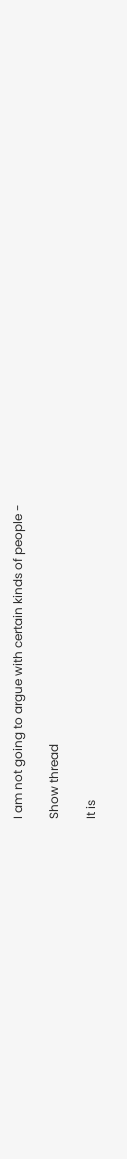I am not going to argue with certain kinds of people -

Show thread

It is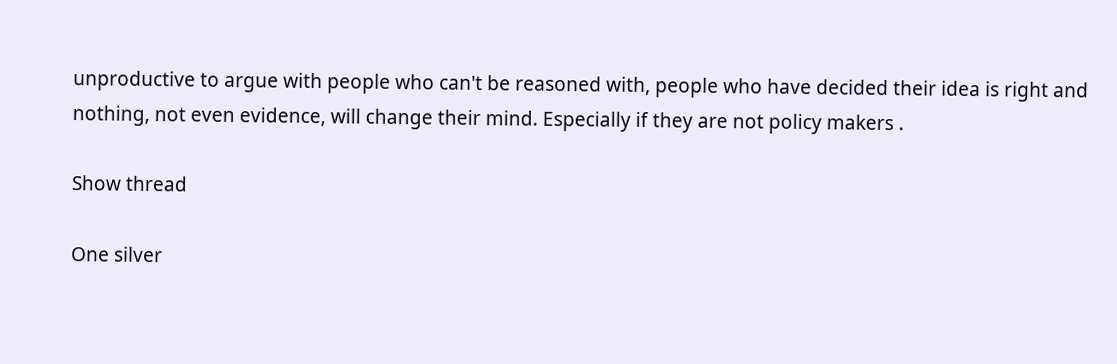unproductive to argue with people who can't be reasoned with, people who have decided their idea is right and nothing, not even evidence, will change their mind. Especially if they are not policy makers .

Show thread

One silver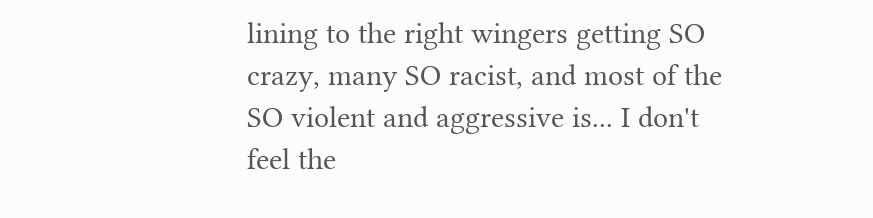lining to the right wingers getting SO crazy, many SO racist, and most of the SO violent and aggressive is... I don't feel the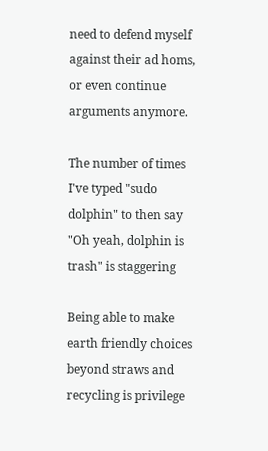need to defend myself against their ad homs, or even continue arguments anymore.

The number of times I've typed "sudo dolphin" to then say "Oh yeah, dolphin is trash" is staggering

Being able to make earth friendly choices beyond straws and recycling is privilege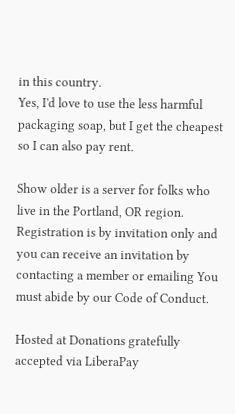in this country.
Yes, I'd love to use the less harmful packaging soap, but I get the cheapest so I can also pay rent.

Show older is a server for folks who live in the Portland, OR region. Registration is by invitation only and you can receive an invitation by contacting a member or emailing You must abide by our Code of Conduct.

Hosted at Donations gratefully accepted via LiberaPay